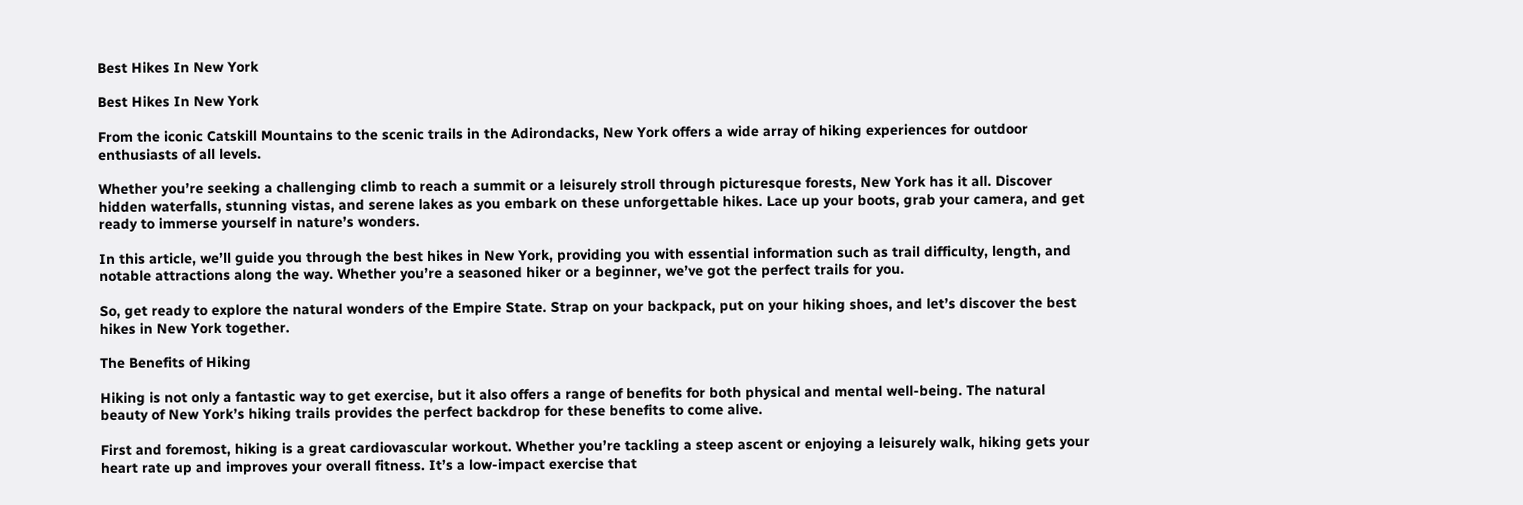Best Hikes In New York

Best Hikes In New York

From the iconic Catskill Mountains to the scenic trails in the Adirondacks, New York offers a wide array of hiking experiences for outdoor enthusiasts of all levels.

Whether you’re seeking a challenging climb to reach a summit or a leisurely stroll through picturesque forests, New York has it all. Discover hidden waterfalls, stunning vistas, and serene lakes as you embark on these unforgettable hikes. Lace up your boots, grab your camera, and get ready to immerse yourself in nature’s wonders.

In this article, we’ll guide you through the best hikes in New York, providing you with essential information such as trail difficulty, length, and notable attractions along the way. Whether you’re a seasoned hiker or a beginner, we’ve got the perfect trails for you.

So, get ready to explore the natural wonders of the Empire State. Strap on your backpack, put on your hiking shoes, and let’s discover the best hikes in New York together.

The Benefits of Hiking

Hiking is not only a fantastic way to get exercise, but it also offers a range of benefits for both physical and mental well-being. The natural beauty of New York’s hiking trails provides the perfect backdrop for these benefits to come alive.

First and foremost, hiking is a great cardiovascular workout. Whether you’re tackling a steep ascent or enjoying a leisurely walk, hiking gets your heart rate up and improves your overall fitness. It’s a low-impact exercise that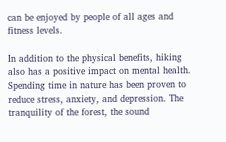can be enjoyed by people of all ages and fitness levels.

In addition to the physical benefits, hiking also has a positive impact on mental health. Spending time in nature has been proven to reduce stress, anxiety, and depression. The tranquility of the forest, the sound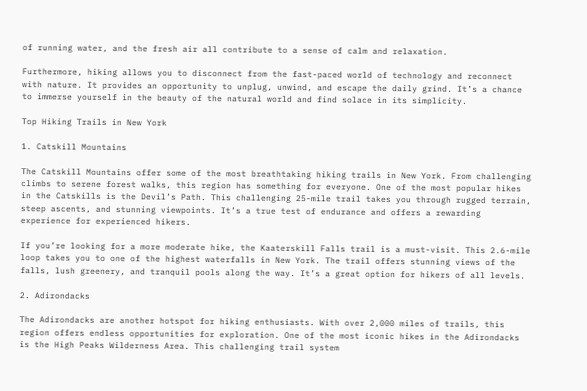of running water, and the fresh air all contribute to a sense of calm and relaxation.

Furthermore, hiking allows you to disconnect from the fast-paced world of technology and reconnect with nature. It provides an opportunity to unplug, unwind, and escape the daily grind. It’s a chance to immerse yourself in the beauty of the natural world and find solace in its simplicity.

Top Hiking Trails in New York

1. Catskill Mountains

The Catskill Mountains offer some of the most breathtaking hiking trails in New York. From challenging climbs to serene forest walks, this region has something for everyone. One of the most popular hikes in the Catskills is the Devil’s Path. This challenging 25-mile trail takes you through rugged terrain, steep ascents, and stunning viewpoints. It’s a true test of endurance and offers a rewarding experience for experienced hikers.

If you’re looking for a more moderate hike, the Kaaterskill Falls trail is a must-visit. This 2.6-mile loop takes you to one of the highest waterfalls in New York. The trail offers stunning views of the falls, lush greenery, and tranquil pools along the way. It’s a great option for hikers of all levels.

2. Adirondacks

The Adirondacks are another hotspot for hiking enthusiasts. With over 2,000 miles of trails, this region offers endless opportunities for exploration. One of the most iconic hikes in the Adirondacks is the High Peaks Wilderness Area. This challenging trail system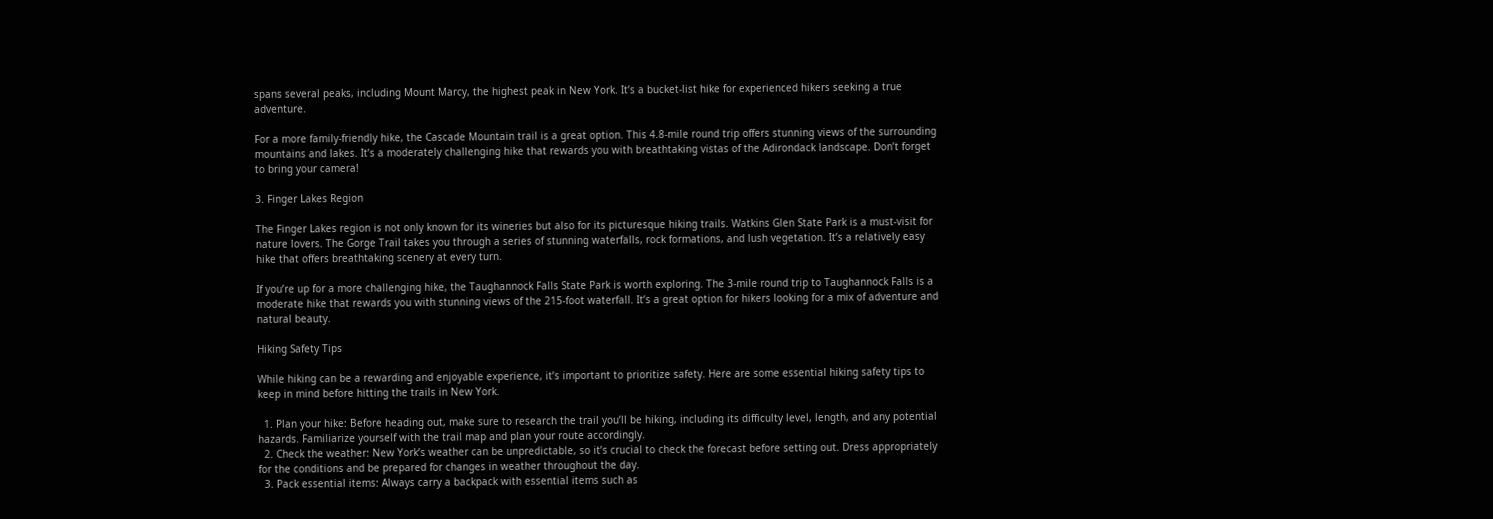spans several peaks, including Mount Marcy, the highest peak in New York. It’s a bucket-list hike for experienced hikers seeking a true adventure.

For a more family-friendly hike, the Cascade Mountain trail is a great option. This 4.8-mile round trip offers stunning views of the surrounding mountains and lakes. It’s a moderately challenging hike that rewards you with breathtaking vistas of the Adirondack landscape. Don’t forget to bring your camera!

3. Finger Lakes Region

The Finger Lakes region is not only known for its wineries but also for its picturesque hiking trails. Watkins Glen State Park is a must-visit for nature lovers. The Gorge Trail takes you through a series of stunning waterfalls, rock formations, and lush vegetation. It’s a relatively easy hike that offers breathtaking scenery at every turn.

If you’re up for a more challenging hike, the Taughannock Falls State Park is worth exploring. The 3-mile round trip to Taughannock Falls is a moderate hike that rewards you with stunning views of the 215-foot waterfall. It’s a great option for hikers looking for a mix of adventure and natural beauty.

Hiking Safety Tips

While hiking can be a rewarding and enjoyable experience, it’s important to prioritize safety. Here are some essential hiking safety tips to keep in mind before hitting the trails in New York.

  1. Plan your hike: Before heading out, make sure to research the trail you’ll be hiking, including its difficulty level, length, and any potential hazards. Familiarize yourself with the trail map and plan your route accordingly.
  2. Check the weather: New York’s weather can be unpredictable, so it’s crucial to check the forecast before setting out. Dress appropriately for the conditions and be prepared for changes in weather throughout the day.
  3. Pack essential items: Always carry a backpack with essential items such as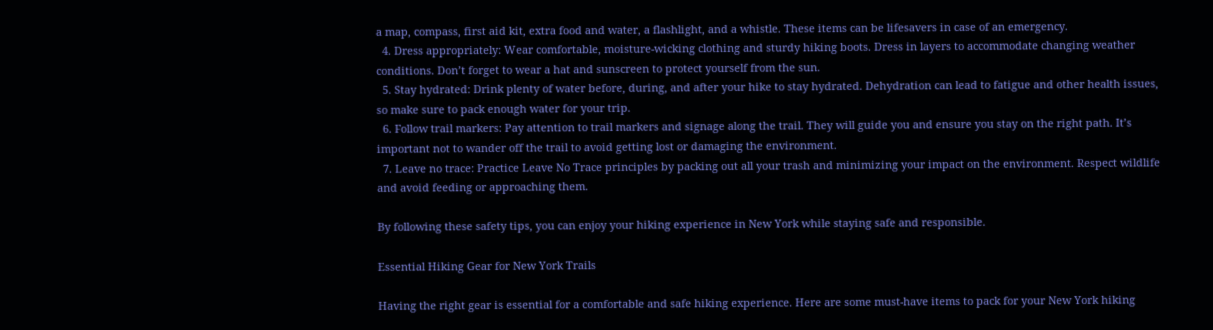a map, compass, first aid kit, extra food and water, a flashlight, and a whistle. These items can be lifesavers in case of an emergency.
  4. Dress appropriately: Wear comfortable, moisture-wicking clothing and sturdy hiking boots. Dress in layers to accommodate changing weather conditions. Don’t forget to wear a hat and sunscreen to protect yourself from the sun.
  5. Stay hydrated: Drink plenty of water before, during, and after your hike to stay hydrated. Dehydration can lead to fatigue and other health issues, so make sure to pack enough water for your trip.
  6. Follow trail markers: Pay attention to trail markers and signage along the trail. They will guide you and ensure you stay on the right path. It’s important not to wander off the trail to avoid getting lost or damaging the environment.
  7. Leave no trace: Practice Leave No Trace principles by packing out all your trash and minimizing your impact on the environment. Respect wildlife and avoid feeding or approaching them.

By following these safety tips, you can enjoy your hiking experience in New York while staying safe and responsible.

Essential Hiking Gear for New York Trails

Having the right gear is essential for a comfortable and safe hiking experience. Here are some must-have items to pack for your New York hiking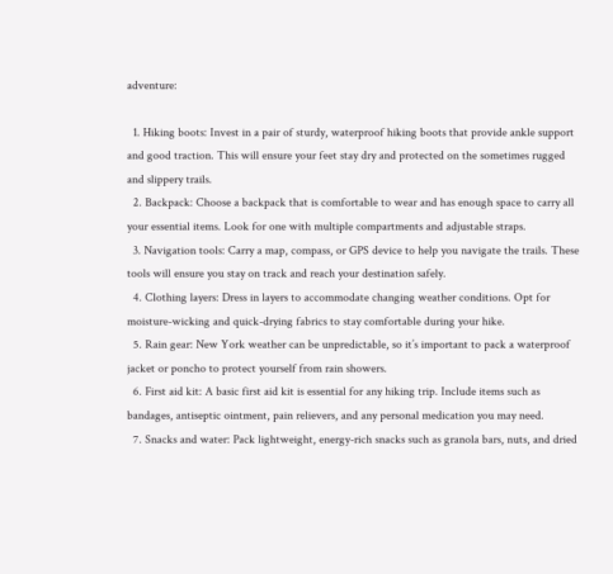adventure:

  1. Hiking boots: Invest in a pair of sturdy, waterproof hiking boots that provide ankle support and good traction. This will ensure your feet stay dry and protected on the sometimes rugged and slippery trails.
  2. Backpack: Choose a backpack that is comfortable to wear and has enough space to carry all your essential items. Look for one with multiple compartments and adjustable straps.
  3. Navigation tools: Carry a map, compass, or GPS device to help you navigate the trails. These tools will ensure you stay on track and reach your destination safely.
  4. Clothing layers: Dress in layers to accommodate changing weather conditions. Opt for moisture-wicking and quick-drying fabrics to stay comfortable during your hike.
  5. Rain gear: New York weather can be unpredictable, so it’s important to pack a waterproof jacket or poncho to protect yourself from rain showers.
  6. First aid kit: A basic first aid kit is essential for any hiking trip. Include items such as bandages, antiseptic ointment, pain relievers, and any personal medication you may need.
  7. Snacks and water: Pack lightweight, energy-rich snacks such as granola bars, nuts, and dried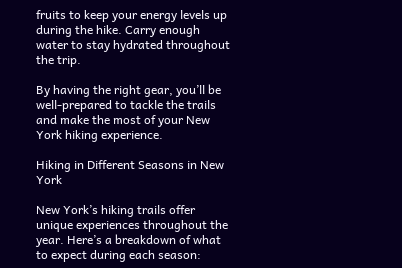fruits to keep your energy levels up during the hike. Carry enough water to stay hydrated throughout the trip.

By having the right gear, you’ll be well-prepared to tackle the trails and make the most of your New York hiking experience.

Hiking in Different Seasons in New York

New York’s hiking trails offer unique experiences throughout the year. Here’s a breakdown of what to expect during each season: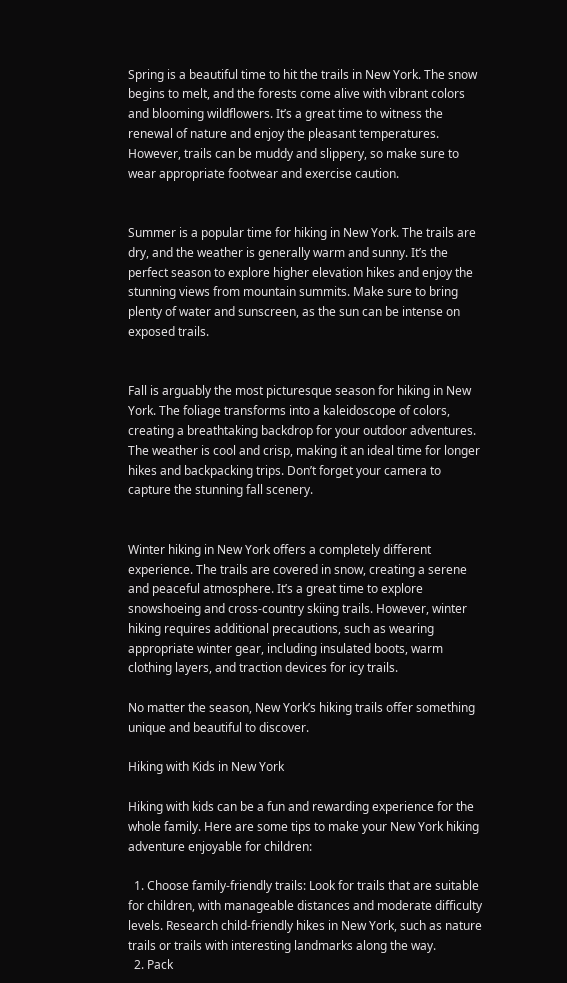Spring is a beautiful time to hit the trails in New York. The snow begins to melt, and the forests come alive with vibrant colors and blooming wildflowers. It’s a great time to witness the renewal of nature and enjoy the pleasant temperatures. However, trails can be muddy and slippery, so make sure to wear appropriate footwear and exercise caution.


Summer is a popular time for hiking in New York. The trails are dry, and the weather is generally warm and sunny. It’s the perfect season to explore higher elevation hikes and enjoy the stunning views from mountain summits. Make sure to bring plenty of water and sunscreen, as the sun can be intense on exposed trails.


Fall is arguably the most picturesque season for hiking in New York. The foliage transforms into a kaleidoscope of colors, creating a breathtaking backdrop for your outdoor adventures. The weather is cool and crisp, making it an ideal time for longer hikes and backpacking trips. Don’t forget your camera to capture the stunning fall scenery.


Winter hiking in New York offers a completely different experience. The trails are covered in snow, creating a serene and peaceful atmosphere. It’s a great time to explore snowshoeing and cross-country skiing trails. However, winter hiking requires additional precautions, such as wearing appropriate winter gear, including insulated boots, warm clothing layers, and traction devices for icy trails.

No matter the season, New York’s hiking trails offer something unique and beautiful to discover.

Hiking with Kids in New York

Hiking with kids can be a fun and rewarding experience for the whole family. Here are some tips to make your New York hiking adventure enjoyable for children:

  1. Choose family-friendly trails: Look for trails that are suitable for children, with manageable distances and moderate difficulty levels. Research child-friendly hikes in New York, such as nature trails or trails with interesting landmarks along the way.
  2. Pack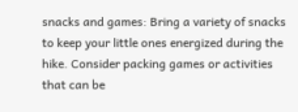snacks and games: Bring a variety of snacks to keep your little ones energized during the hike. Consider packing games or activities that can be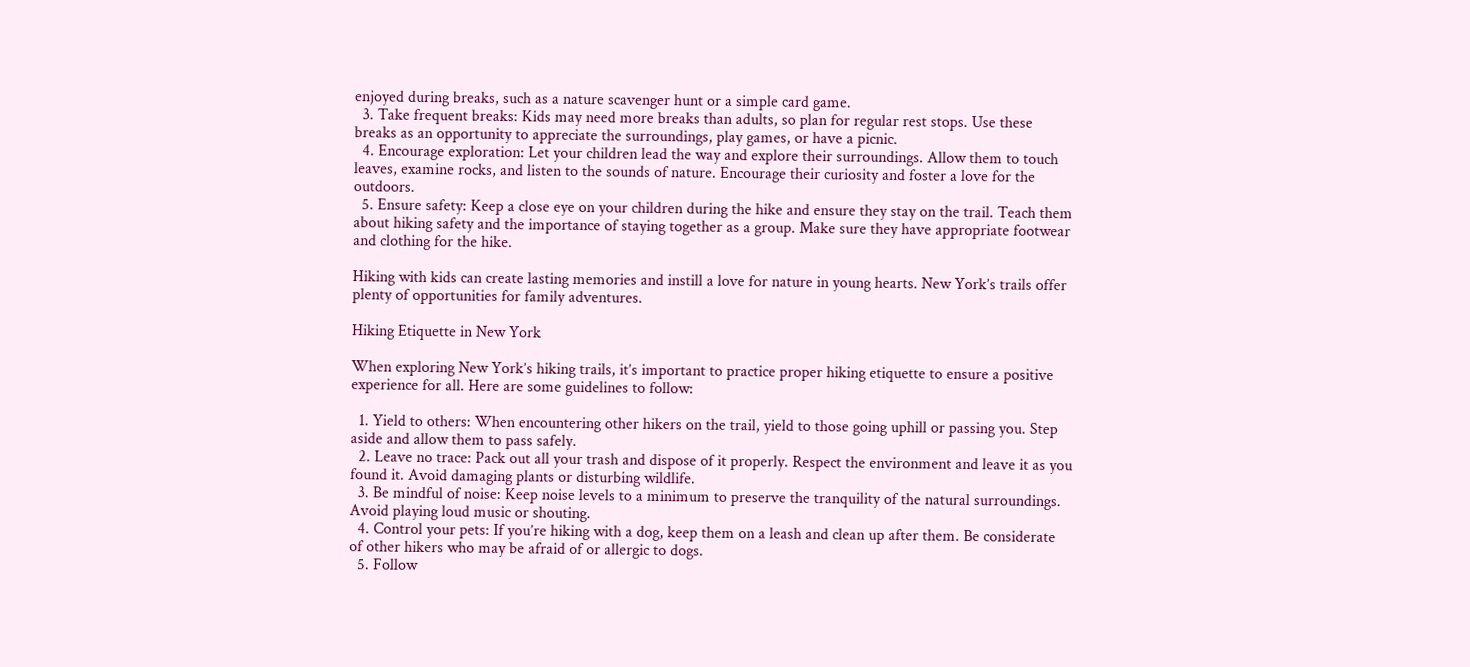enjoyed during breaks, such as a nature scavenger hunt or a simple card game.
  3. Take frequent breaks: Kids may need more breaks than adults, so plan for regular rest stops. Use these breaks as an opportunity to appreciate the surroundings, play games, or have a picnic.
  4. Encourage exploration: Let your children lead the way and explore their surroundings. Allow them to touch leaves, examine rocks, and listen to the sounds of nature. Encourage their curiosity and foster a love for the outdoors.
  5. Ensure safety: Keep a close eye on your children during the hike and ensure they stay on the trail. Teach them about hiking safety and the importance of staying together as a group. Make sure they have appropriate footwear and clothing for the hike.

Hiking with kids can create lasting memories and instill a love for nature in young hearts. New York’s trails offer plenty of opportunities for family adventures.

Hiking Etiquette in New York

When exploring New York’s hiking trails, it’s important to practice proper hiking etiquette to ensure a positive experience for all. Here are some guidelines to follow:

  1. Yield to others: When encountering other hikers on the trail, yield to those going uphill or passing you. Step aside and allow them to pass safely.
  2. Leave no trace: Pack out all your trash and dispose of it properly. Respect the environment and leave it as you found it. Avoid damaging plants or disturbing wildlife.
  3. Be mindful of noise: Keep noise levels to a minimum to preserve the tranquility of the natural surroundings. Avoid playing loud music or shouting.
  4. Control your pets: If you’re hiking with a dog, keep them on a leash and clean up after them. Be considerate of other hikers who may be afraid of or allergic to dogs.
  5. Follow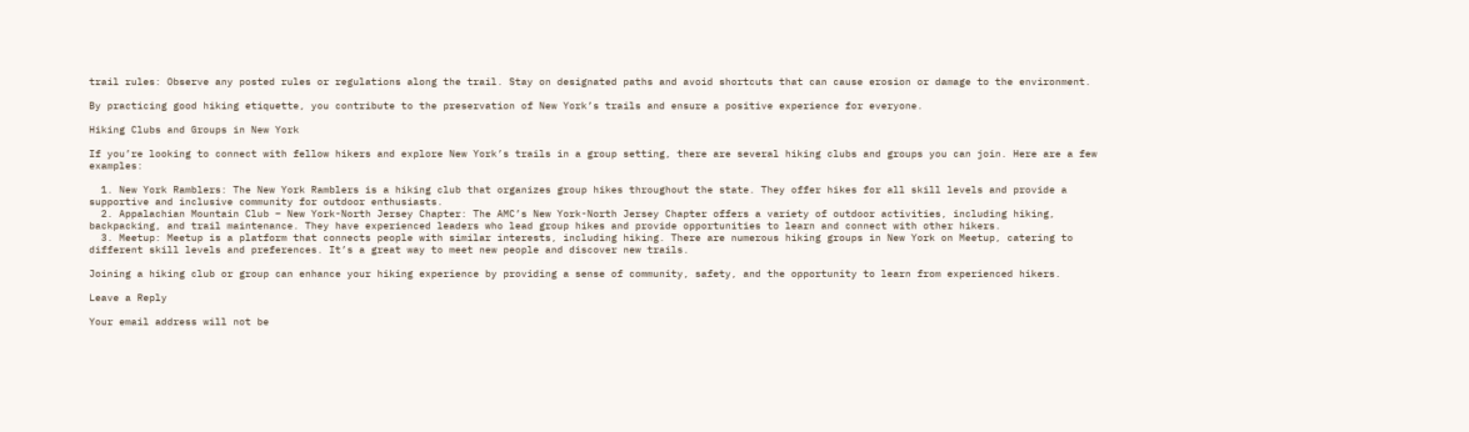trail rules: Observe any posted rules or regulations along the trail. Stay on designated paths and avoid shortcuts that can cause erosion or damage to the environment.

By practicing good hiking etiquette, you contribute to the preservation of New York’s trails and ensure a positive experience for everyone.

Hiking Clubs and Groups in New York

If you’re looking to connect with fellow hikers and explore New York’s trails in a group setting, there are several hiking clubs and groups you can join. Here are a few examples:

  1. New York Ramblers: The New York Ramblers is a hiking club that organizes group hikes throughout the state. They offer hikes for all skill levels and provide a supportive and inclusive community for outdoor enthusiasts.
  2. Appalachian Mountain Club – New York-North Jersey Chapter: The AMC’s New York-North Jersey Chapter offers a variety of outdoor activities, including hiking, backpacking, and trail maintenance. They have experienced leaders who lead group hikes and provide opportunities to learn and connect with other hikers.
  3. Meetup: Meetup is a platform that connects people with similar interests, including hiking. There are numerous hiking groups in New York on Meetup, catering to different skill levels and preferences. It’s a great way to meet new people and discover new trails.

Joining a hiking club or group can enhance your hiking experience by providing a sense of community, safety, and the opportunity to learn from experienced hikers.

Leave a Reply

Your email address will not be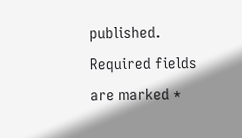published. Required fields are marked *